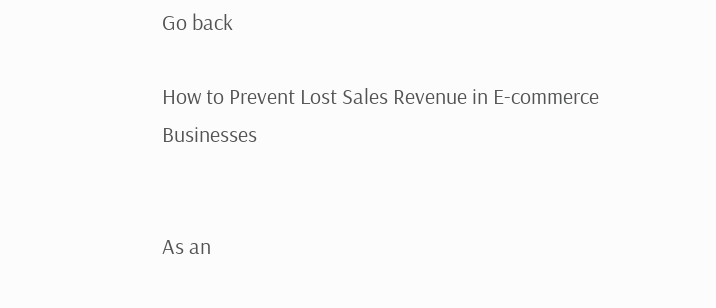Go back

How to Prevent Lost Sales Revenue in E-commerce Businesses


As an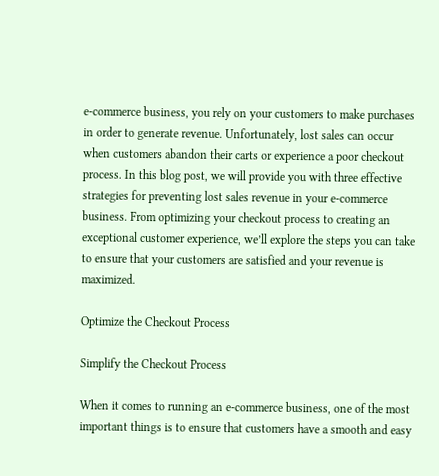e-commerce business, you rely on your customers to make purchases in order to generate revenue. Unfortunately, lost sales can occur when customers abandon their carts or experience a poor checkout process. In this blog post, we will provide you with three effective strategies for preventing lost sales revenue in your e-commerce business. From optimizing your checkout process to creating an exceptional customer experience, we’ll explore the steps you can take to ensure that your customers are satisfied and your revenue is maximized.

Optimize the Checkout Process

Simplify the Checkout Process

When it comes to running an e-commerce business, one of the most important things is to ensure that customers have a smooth and easy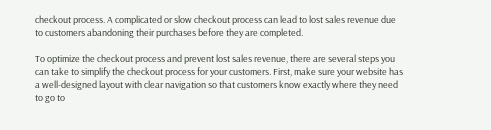checkout process. A complicated or slow checkout process can lead to lost sales revenue due to customers abandoning their purchases before they are completed.

To optimize the checkout process and prevent lost sales revenue, there are several steps you can take to simplify the checkout process for your customers. First, make sure your website has a well-designed layout with clear navigation so that customers know exactly where they need to go to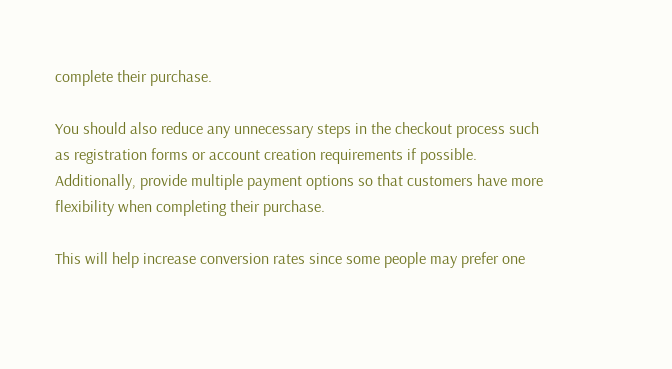complete their purchase.

You should also reduce any unnecessary steps in the checkout process such as registration forms or account creation requirements if possible. Additionally, provide multiple payment options so that customers have more flexibility when completing their purchase.

This will help increase conversion rates since some people may prefer one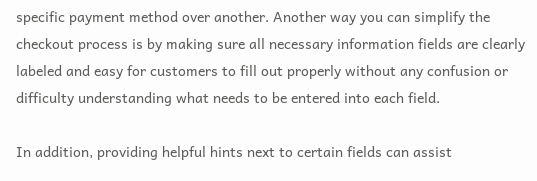specific payment method over another. Another way you can simplify the checkout process is by making sure all necessary information fields are clearly labeled and easy for customers to fill out properly without any confusion or difficulty understanding what needs to be entered into each field.

In addition, providing helpful hints next to certain fields can assist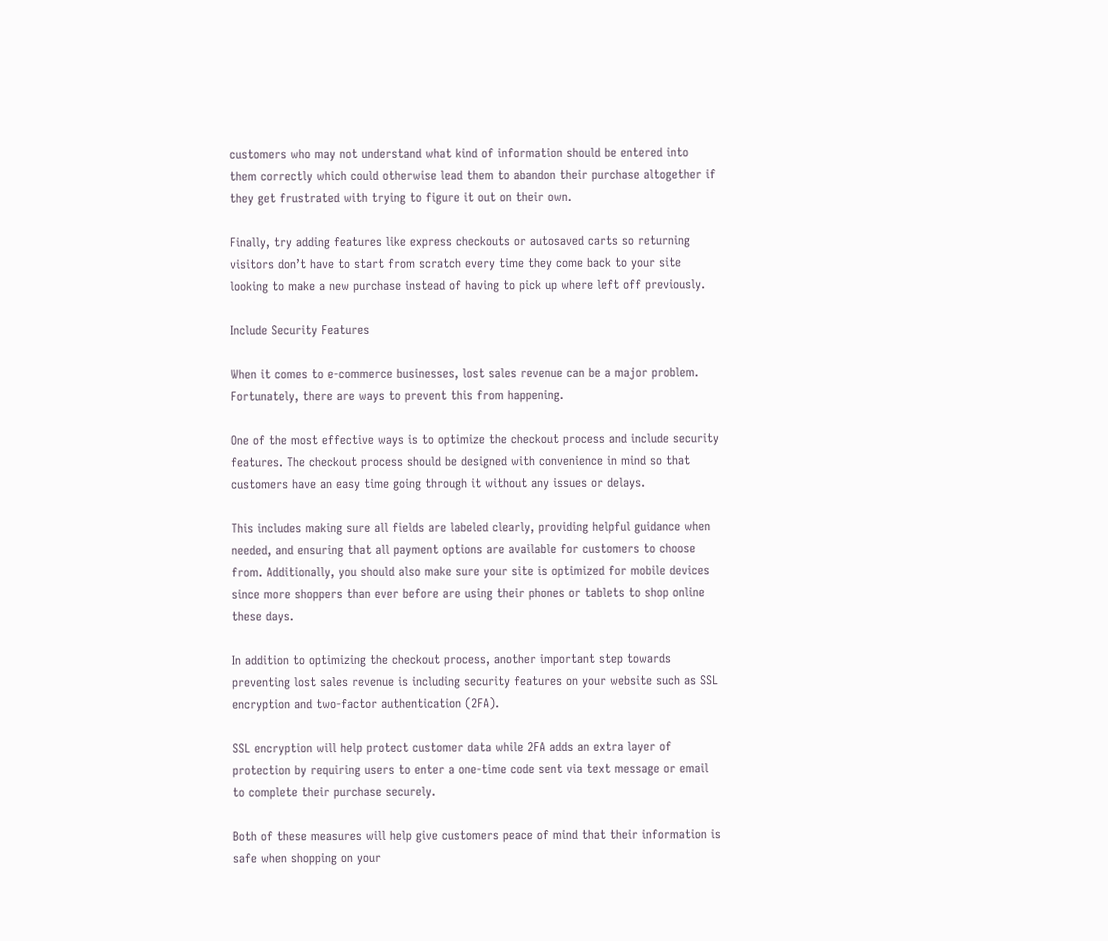customers who may not understand what kind of information should be entered into them correctly which could otherwise lead them to abandon their purchase altogether if they get frustrated with trying to figure it out on their own.

Finally, try adding features like express checkouts or autosaved carts so returning visitors don’t have to start from scratch every time they come back to your site looking to make a new purchase instead of having to pick up where left off previously.

Include Security Features

When it comes to e-commerce businesses, lost sales revenue can be a major problem. Fortunately, there are ways to prevent this from happening.

One of the most effective ways is to optimize the checkout process and include security features. The checkout process should be designed with convenience in mind so that customers have an easy time going through it without any issues or delays.

This includes making sure all fields are labeled clearly, providing helpful guidance when needed, and ensuring that all payment options are available for customers to choose from. Additionally, you should also make sure your site is optimized for mobile devices since more shoppers than ever before are using their phones or tablets to shop online these days.

In addition to optimizing the checkout process, another important step towards preventing lost sales revenue is including security features on your website such as SSL encryption and two-factor authentication (2FA).

SSL encryption will help protect customer data while 2FA adds an extra layer of protection by requiring users to enter a one-time code sent via text message or email to complete their purchase securely.

Both of these measures will help give customers peace of mind that their information is safe when shopping on your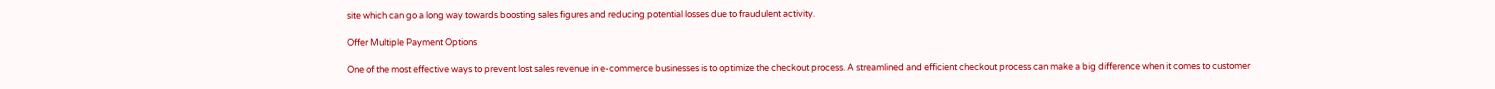site which can go a long way towards boosting sales figures and reducing potential losses due to fraudulent activity.

Offer Multiple Payment Options

One of the most effective ways to prevent lost sales revenue in e-commerce businesses is to optimize the checkout process. A streamlined and efficient checkout process can make a big difference when it comes to customer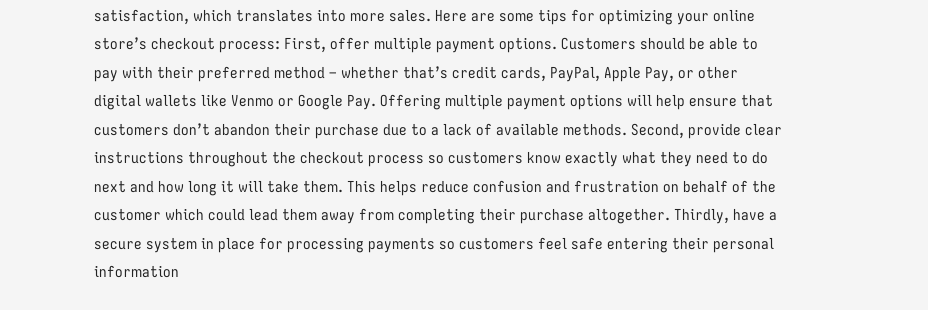satisfaction, which translates into more sales. Here are some tips for optimizing your online store’s checkout process: First, offer multiple payment options. Customers should be able to pay with their preferred method – whether that’s credit cards, PayPal, Apple Pay, or other digital wallets like Venmo or Google Pay. Offering multiple payment options will help ensure that customers don’t abandon their purchase due to a lack of available methods. Second, provide clear instructions throughout the checkout process so customers know exactly what they need to do next and how long it will take them. This helps reduce confusion and frustration on behalf of the customer which could lead them away from completing their purchase altogether. Thirdly, have a secure system in place for processing payments so customers feel safe entering their personal information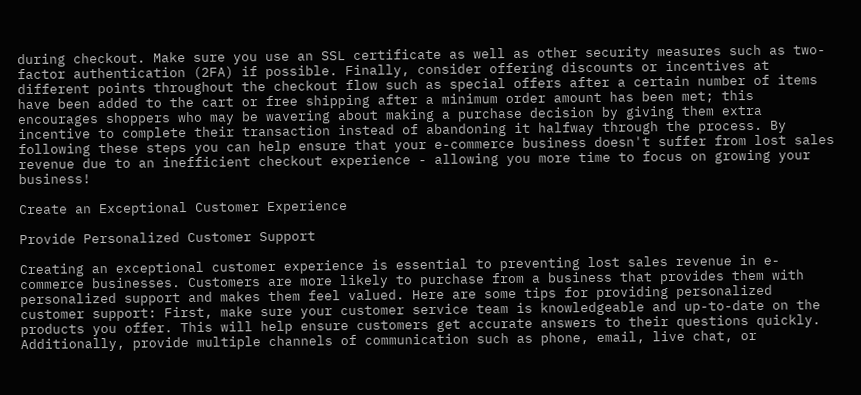during checkout. Make sure you use an SSL certificate as well as other security measures such as two-factor authentication (2FA) if possible. Finally, consider offering discounts or incentives at different points throughout the checkout flow such as special offers after a certain number of items have been added to the cart or free shipping after a minimum order amount has been met; this encourages shoppers who may be wavering about making a purchase decision by giving them extra incentive to complete their transaction instead of abandoning it halfway through the process. By following these steps you can help ensure that your e-commerce business doesn't suffer from lost sales revenue due to an inefficient checkout experience - allowing you more time to focus on growing your business!

Create an Exceptional Customer Experience

Provide Personalized Customer Support

Creating an exceptional customer experience is essential to preventing lost sales revenue in e-commerce businesses. Customers are more likely to purchase from a business that provides them with personalized support and makes them feel valued. Here are some tips for providing personalized customer support: First, make sure your customer service team is knowledgeable and up-to-date on the products you offer. This will help ensure customers get accurate answers to their questions quickly. Additionally, provide multiple channels of communication such as phone, email, live chat, or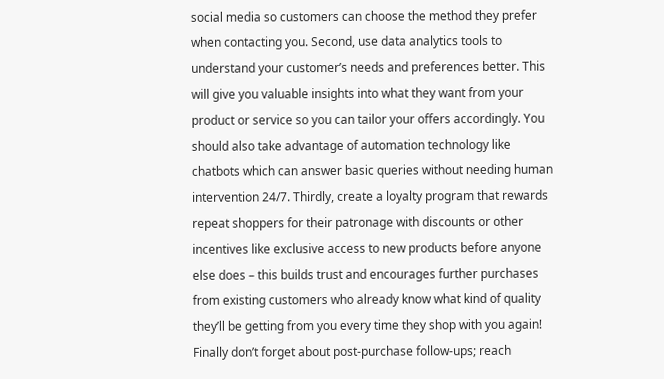social media so customers can choose the method they prefer when contacting you. Second, use data analytics tools to understand your customer’s needs and preferences better. This will give you valuable insights into what they want from your product or service so you can tailor your offers accordingly. You should also take advantage of automation technology like chatbots which can answer basic queries without needing human intervention 24/7. Thirdly, create a loyalty program that rewards repeat shoppers for their patronage with discounts or other incentives like exclusive access to new products before anyone else does – this builds trust and encourages further purchases from existing customers who already know what kind of quality they’ll be getting from you every time they shop with you again! Finally don’t forget about post-purchase follow-ups; reach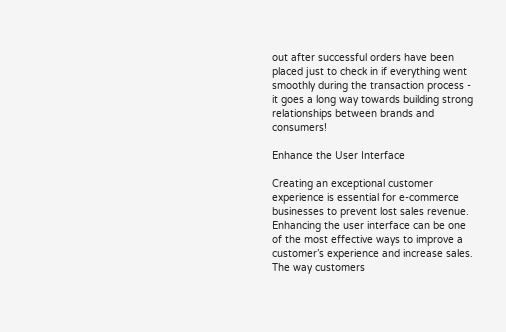out after successful orders have been placed just to check in if everything went smoothly during the transaction process - it goes a long way towards building strong relationships between brands and consumers!

Enhance the User Interface

Creating an exceptional customer experience is essential for e-commerce businesses to prevent lost sales revenue. Enhancing the user interface can be one of the most effective ways to improve a customer’s experience and increase sales. The way customers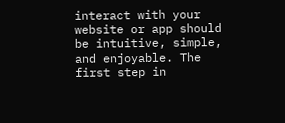interact with your website or app should be intuitive, simple, and enjoyable. The first step in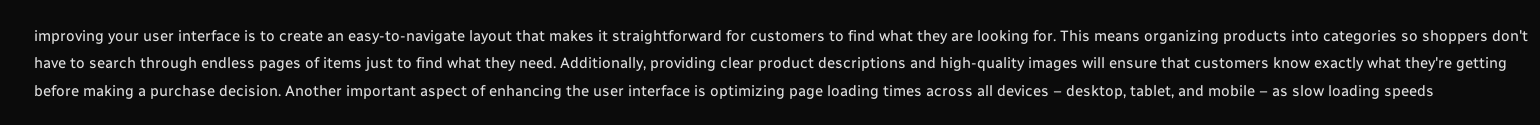improving your user interface is to create an easy-to-navigate layout that makes it straightforward for customers to find what they are looking for. This means organizing products into categories so shoppers don't have to search through endless pages of items just to find what they need. Additionally, providing clear product descriptions and high-quality images will ensure that customers know exactly what they're getting before making a purchase decision. Another important aspect of enhancing the user interface is optimizing page loading times across all devices – desktop, tablet, and mobile – as slow loading speeds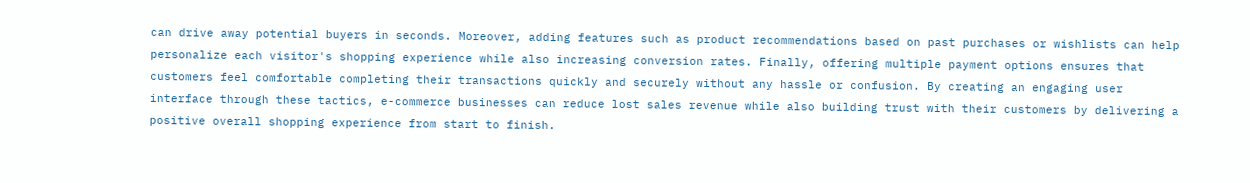can drive away potential buyers in seconds. Moreover, adding features such as product recommendations based on past purchases or wishlists can help personalize each visitor's shopping experience while also increasing conversion rates. Finally, offering multiple payment options ensures that customers feel comfortable completing their transactions quickly and securely without any hassle or confusion. By creating an engaging user interface through these tactics, e-commerce businesses can reduce lost sales revenue while also building trust with their customers by delivering a positive overall shopping experience from start to finish.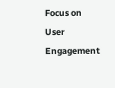Focus on User Engagement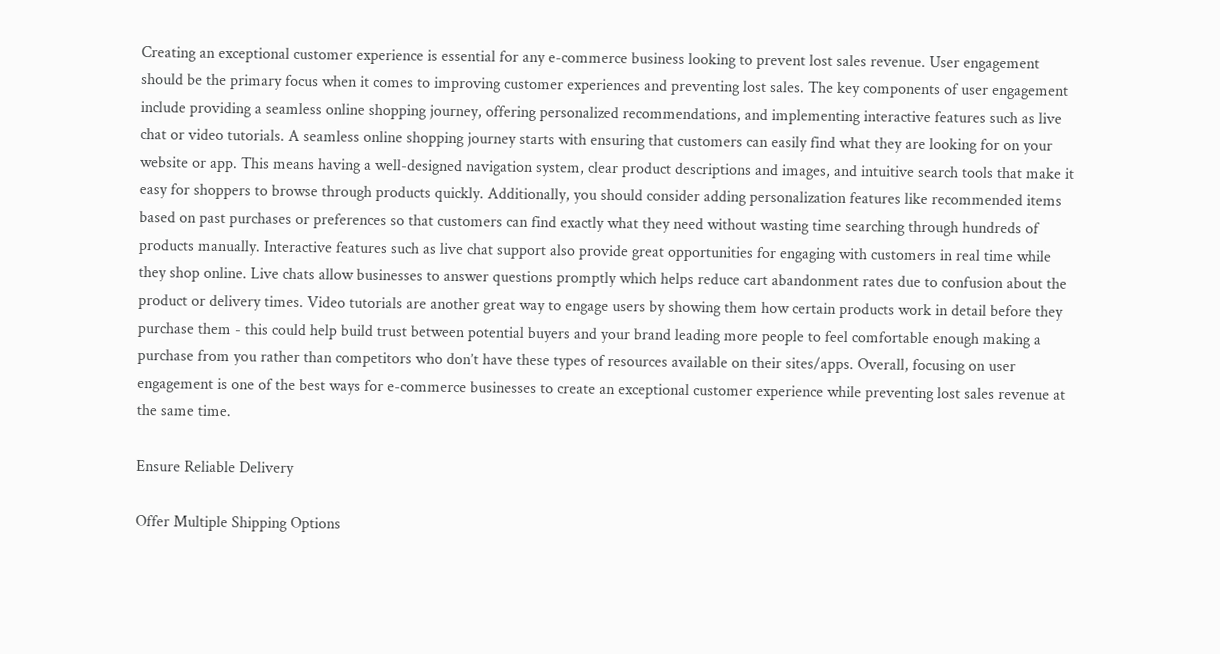Creating an exceptional customer experience is essential for any e-commerce business looking to prevent lost sales revenue. User engagement should be the primary focus when it comes to improving customer experiences and preventing lost sales. The key components of user engagement include providing a seamless online shopping journey, offering personalized recommendations, and implementing interactive features such as live chat or video tutorials. A seamless online shopping journey starts with ensuring that customers can easily find what they are looking for on your website or app. This means having a well-designed navigation system, clear product descriptions and images, and intuitive search tools that make it easy for shoppers to browse through products quickly. Additionally, you should consider adding personalization features like recommended items based on past purchases or preferences so that customers can find exactly what they need without wasting time searching through hundreds of products manually. Interactive features such as live chat support also provide great opportunities for engaging with customers in real time while they shop online. Live chats allow businesses to answer questions promptly which helps reduce cart abandonment rates due to confusion about the product or delivery times. Video tutorials are another great way to engage users by showing them how certain products work in detail before they purchase them - this could help build trust between potential buyers and your brand leading more people to feel comfortable enough making a purchase from you rather than competitors who don’t have these types of resources available on their sites/apps. Overall, focusing on user engagement is one of the best ways for e-commerce businesses to create an exceptional customer experience while preventing lost sales revenue at the same time.

Ensure Reliable Delivery

Offer Multiple Shipping Options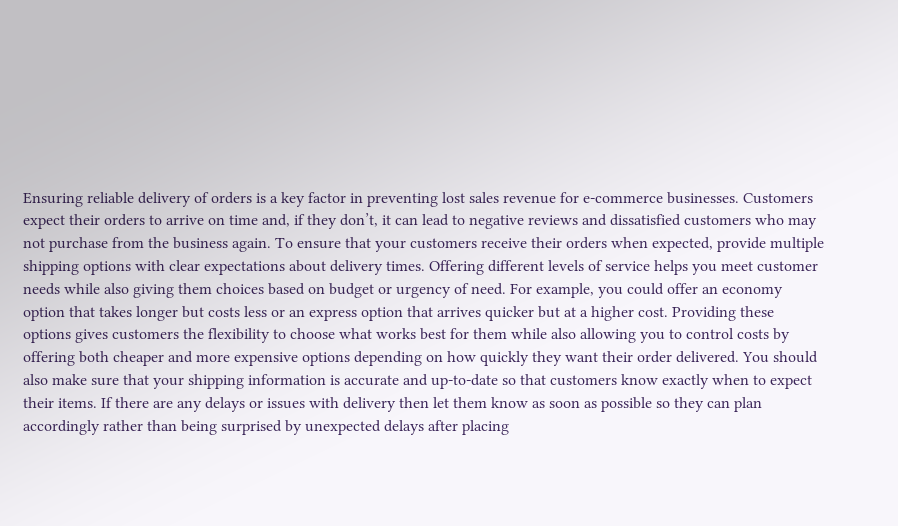Ensuring reliable delivery of orders is a key factor in preventing lost sales revenue for e-commerce businesses. Customers expect their orders to arrive on time and, if they don’t, it can lead to negative reviews and dissatisfied customers who may not purchase from the business again. To ensure that your customers receive their orders when expected, provide multiple shipping options with clear expectations about delivery times. Offering different levels of service helps you meet customer needs while also giving them choices based on budget or urgency of need. For example, you could offer an economy option that takes longer but costs less or an express option that arrives quicker but at a higher cost. Providing these options gives customers the flexibility to choose what works best for them while also allowing you to control costs by offering both cheaper and more expensive options depending on how quickly they want their order delivered. You should also make sure that your shipping information is accurate and up-to-date so that customers know exactly when to expect their items. If there are any delays or issues with delivery then let them know as soon as possible so they can plan accordingly rather than being surprised by unexpected delays after placing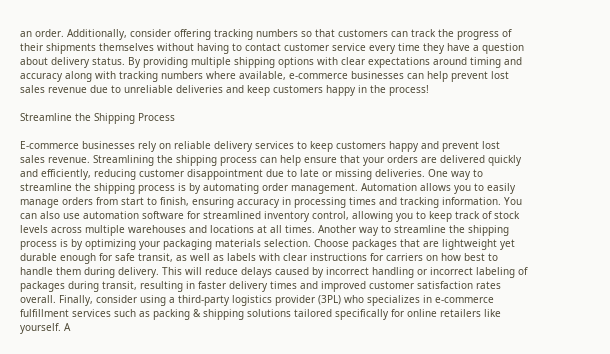an order. Additionally, consider offering tracking numbers so that customers can track the progress of their shipments themselves without having to contact customer service every time they have a question about delivery status. By providing multiple shipping options with clear expectations around timing and accuracy along with tracking numbers where available, e-commerce businesses can help prevent lost sales revenue due to unreliable deliveries and keep customers happy in the process!

Streamline the Shipping Process

E-commerce businesses rely on reliable delivery services to keep customers happy and prevent lost sales revenue. Streamlining the shipping process can help ensure that your orders are delivered quickly and efficiently, reducing customer disappointment due to late or missing deliveries. One way to streamline the shipping process is by automating order management. Automation allows you to easily manage orders from start to finish, ensuring accuracy in processing times and tracking information. You can also use automation software for streamlined inventory control, allowing you to keep track of stock levels across multiple warehouses and locations at all times. Another way to streamline the shipping process is by optimizing your packaging materials selection. Choose packages that are lightweight yet durable enough for safe transit, as well as labels with clear instructions for carriers on how best to handle them during delivery. This will reduce delays caused by incorrect handling or incorrect labeling of packages during transit, resulting in faster delivery times and improved customer satisfaction rates overall. Finally, consider using a third-party logistics provider (3PL) who specializes in e-commerce fulfillment services such as packing & shipping solutions tailored specifically for online retailers like yourself. A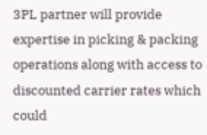3PL partner will provide expertise in picking & packing operations along with access to discounted carrier rates which could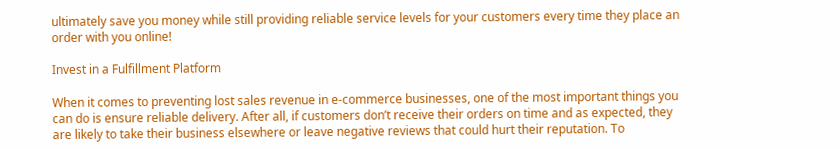ultimately save you money while still providing reliable service levels for your customers every time they place an order with you online!

Invest in a Fulfillment Platform

When it comes to preventing lost sales revenue in e-commerce businesses, one of the most important things you can do is ensure reliable delivery. After all, if customers don’t receive their orders on time and as expected, they are likely to take their business elsewhere or leave negative reviews that could hurt their reputation. To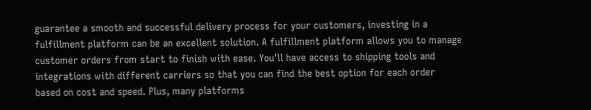guarantee a smooth and successful delivery process for your customers, investing in a fulfillment platform can be an excellent solution. A fulfillment platform allows you to manage customer orders from start to finish with ease. You'll have access to shipping tools and integrations with different carriers so that you can find the best option for each order based on cost and speed. Plus, many platforms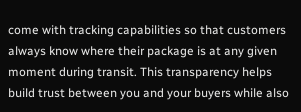come with tracking capabilities so that customers always know where their package is at any given moment during transit. This transparency helps build trust between you and your buyers while also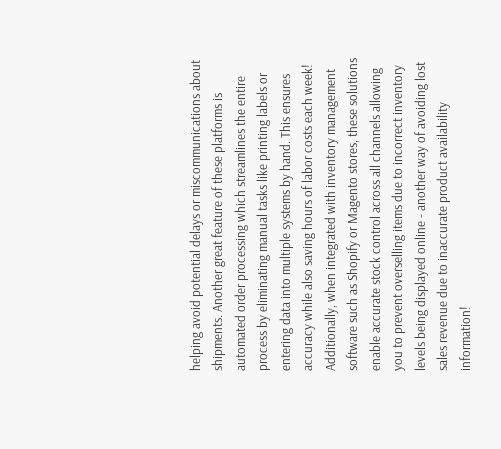helping avoid potential delays or miscommunications about shipments. Another great feature of these platforms is automated order processing which streamlines the entire process by eliminating manual tasks like printing labels or entering data into multiple systems by hand. This ensures accuracy while also saving hours of labor costs each week! Additionally, when integrated with inventory management software such as Shopify or Magento stores, these solutions enable accurate stock control across all channels allowing you to prevent overselling items due to incorrect inventory levels being displayed online - another way of avoiding lost sales revenue due to inaccurate product availability information!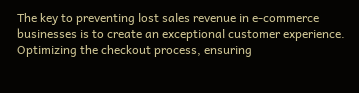The key to preventing lost sales revenue in e-commerce businesses is to create an exceptional customer experience. Optimizing the checkout process, ensuring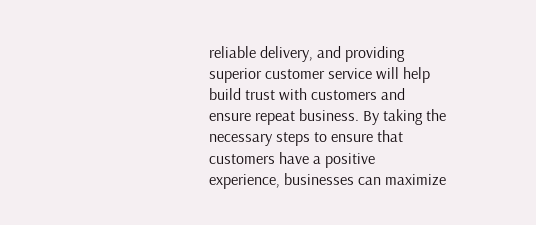reliable delivery, and providing superior customer service will help build trust with customers and ensure repeat business. By taking the necessary steps to ensure that customers have a positive experience, businesses can maximize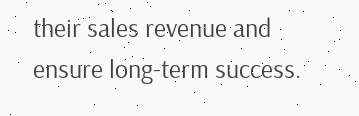their sales revenue and ensure long-term success.